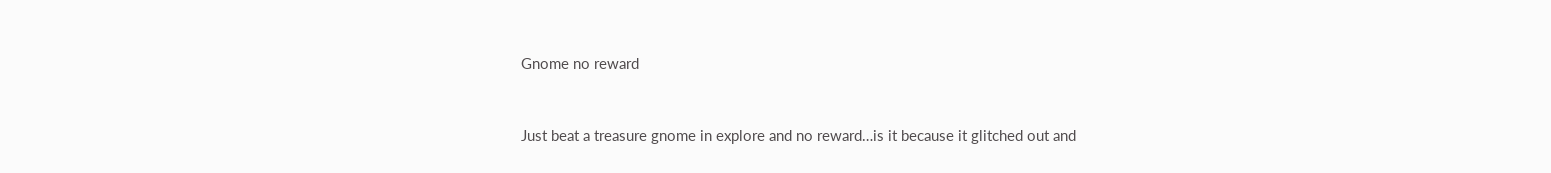Gnome no reward


Just beat a treasure gnome in explore and no reward…is it because it glitched out and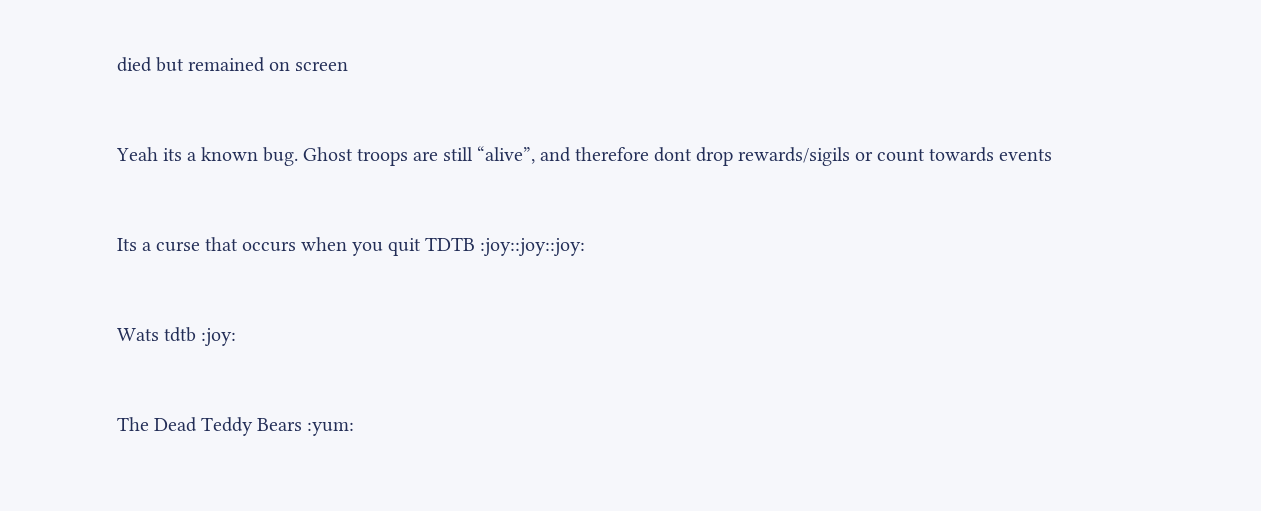died but remained on screen


Yeah its a known bug. Ghost troops are still “alive”, and therefore dont drop rewards/sigils or count towards events


Its a curse that occurs when you quit TDTB :joy::joy::joy:


Wats tdtb :joy:


The Dead Teddy Bears :yum: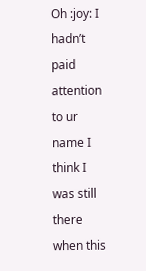Oh :joy: I hadn’t paid attention to ur name I think I was still there when this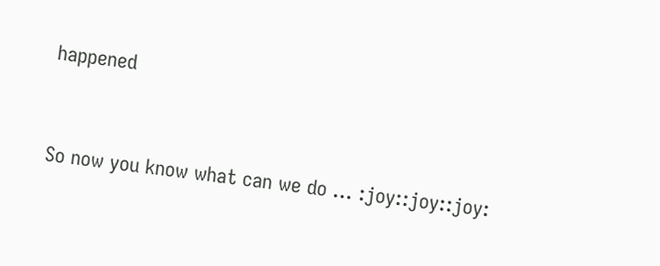happened


So now you know what can we do … :joy::joy::joy: